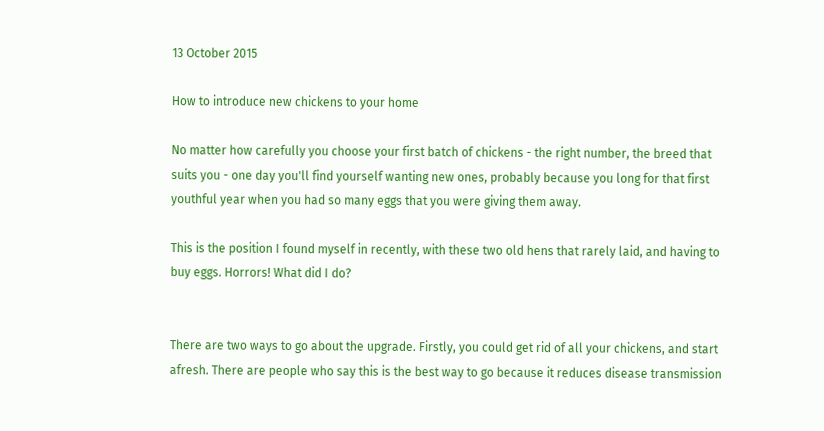13 October 2015

How to introduce new chickens to your home

No matter how carefully you choose your first batch of chickens - the right number, the breed that suits you - one day you'll find yourself wanting new ones, probably because you long for that first youthful year when you had so many eggs that you were giving them away.

This is the position I found myself in recently, with these two old hens that rarely laid, and having to buy eggs. Horrors! What did I do?


There are two ways to go about the upgrade. Firstly, you could get rid of all your chickens, and start afresh. There are people who say this is the best way to go because it reduces disease transmission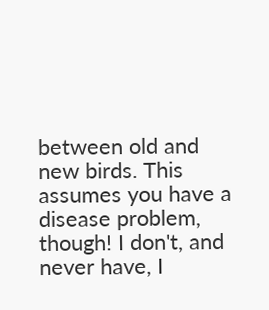between old and new birds. This assumes you have a disease problem, though! I don't, and never have, I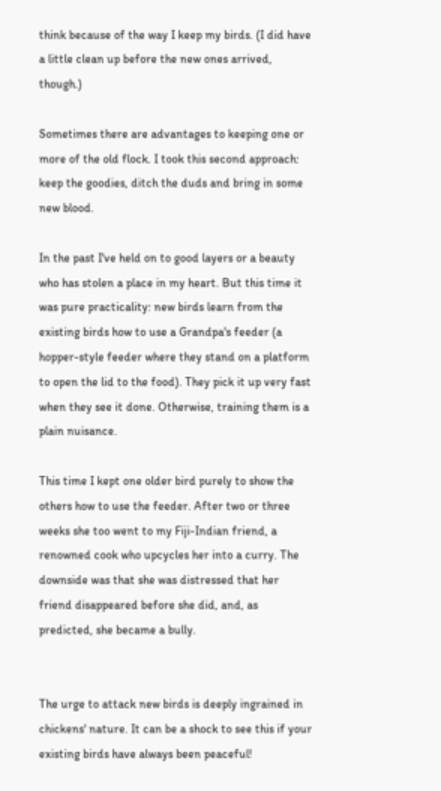think because of the way I keep my birds. (I did have a little clean up before the new ones arrived, though.)

Sometimes there are advantages to keeping one or more of the old flock. I took this second approach: keep the goodies, ditch the duds and bring in some new blood.

In the past I've held on to good layers or a beauty who has stolen a place in my heart. But this time it was pure practicality: new birds learn from the existing birds how to use a Grandpa's feeder (a hopper-style feeder where they stand on a platform to open the lid to the food). They pick it up very fast when they see it done. Otherwise, training them is a plain nuisance.

This time I kept one older bird purely to show the others how to use the feeder. After two or three weeks she too went to my Fiji-Indian friend, a renowned cook who upcycles her into a curry. The downside was that she was distressed that her friend disappeared before she did, and, as predicted, she became a bully.


The urge to attack new birds is deeply ingrained in chickens' nature. It can be a shock to see this if your existing birds have always been peaceful!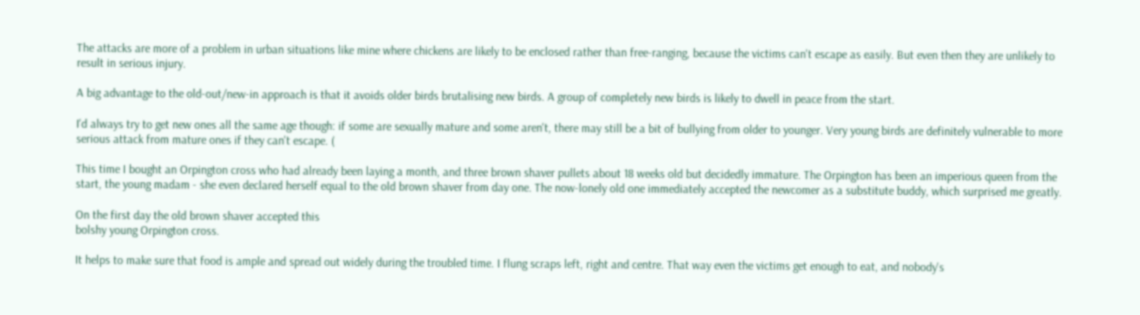The attacks are more of a problem in urban situations like mine where chickens are likely to be enclosed rather than free-ranging, because the victims can't escape as easily. But even then they are unlikely to result in serious injury.

A big advantage to the old-out/new-in approach is that it avoids older birds brutalising new birds. A group of completely new birds is likely to dwell in peace from the start.

I'd always try to get new ones all the same age though: if some are sexually mature and some aren't, there may still be a bit of bullying from older to younger. Very young birds are definitely vulnerable to more serious attack from mature ones if they can't escape. (

This time I bought an Orpington cross who had already been laying a month, and three brown shaver pullets about 18 weeks old but decidedly immature. The Orpington has been an imperious queen from the start, the young madam - she even declared herself equal to the old brown shaver from day one. The now-lonely old one immediately accepted the newcomer as a substitute buddy, which surprised me greatly.

On the first day the old brown shaver accepted this
bolshy young Orpington cross.

It helps to make sure that food is ample and spread out widely during the troubled time. I flung scraps left, right and centre. That way even the victims get enough to eat, and nobody's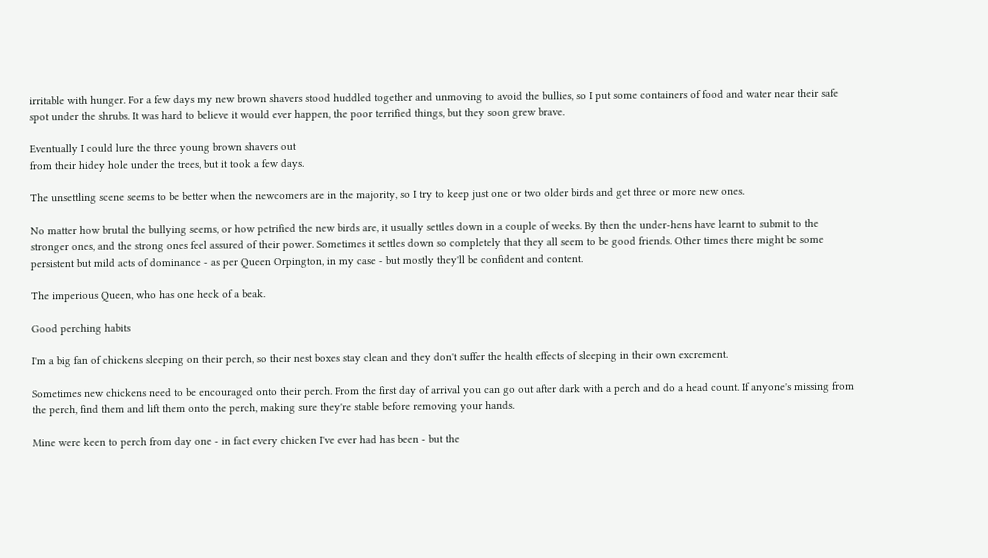irritable with hunger. For a few days my new brown shavers stood huddled together and unmoving to avoid the bullies, so I put some containers of food and water near their safe spot under the shrubs. It was hard to believe it would ever happen, the poor terrified things, but they soon grew brave.

Eventually I could lure the three young brown shavers out
from their hidey hole under the trees, but it took a few days.

The unsettling scene seems to be better when the newcomers are in the majority, so I try to keep just one or two older birds and get three or more new ones.

No matter how brutal the bullying seems, or how petrified the new birds are, it usually settles down in a couple of weeks. By then the under-hens have learnt to submit to the stronger ones, and the strong ones feel assured of their power. Sometimes it settles down so completely that they all seem to be good friends. Other times there might be some persistent but mild acts of dominance - as per Queen Orpington, in my case - but mostly they'll be confident and content.

The imperious Queen, who has one heck of a beak.

Good perching habits

I'm a big fan of chickens sleeping on their perch, so their nest boxes stay clean and they don't suffer the health effects of sleeping in their own excrement.

Sometimes new chickens need to be encouraged onto their perch. From the first day of arrival you can go out after dark with a perch and do a head count. If anyone's missing from the perch, find them and lift them onto the perch, making sure they're stable before removing your hands.

Mine were keen to perch from day one - in fact every chicken I've ever had has been - but the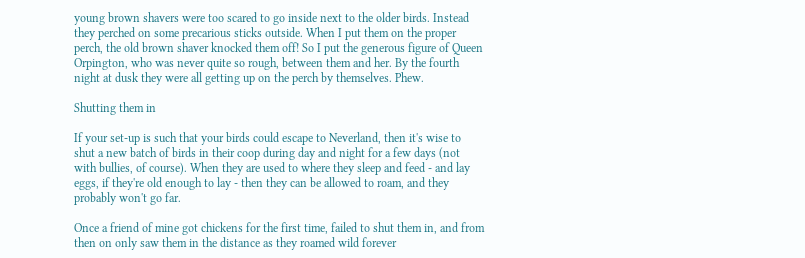young brown shavers were too scared to go inside next to the older birds. Instead they perched on some precarious sticks outside. When I put them on the proper perch, the old brown shaver knocked them off! So I put the generous figure of Queen Orpington, who was never quite so rough, between them and her. By the fourth night at dusk they were all getting up on the perch by themselves. Phew.

Shutting them in

If your set-up is such that your birds could escape to Neverland, then it's wise to shut a new batch of birds in their coop during day and night for a few days (not with bullies, of course). When they are used to where they sleep and feed - and lay eggs, if they're old enough to lay - then they can be allowed to roam, and they probably won't go far.

Once a friend of mine got chickens for the first time, failed to shut them in, and from then on only saw them in the distance as they roamed wild forever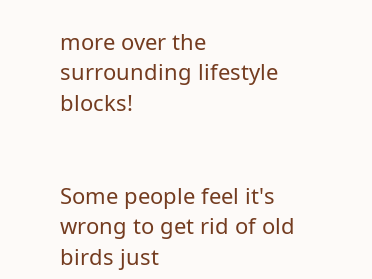more over the surrounding lifestyle blocks!


Some people feel it's wrong to get rid of old birds just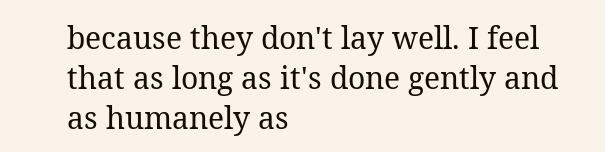because they don't lay well. I feel that as long as it's done gently and as humanely as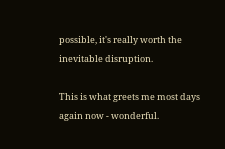possible, it's really worth the inevitable disruption.

This is what greets me most days again now - wonderful.